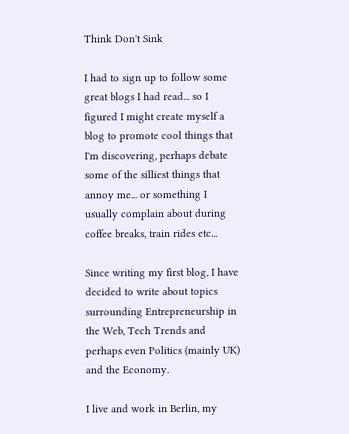Think Don't Sink

I had to sign up to follow some great blogs I had read... so I figured I might create myself a blog to promote cool things that I'm discovering, perhaps debate some of the silliest things that annoy me... or something I usually complain about during coffee breaks, train rides etc...

Since writing my first blog, I have decided to write about topics surrounding Entrepreneurship in the Web, Tech Trends and perhaps even Politics (mainly UK) and the Economy.

I live and work in Berlin, my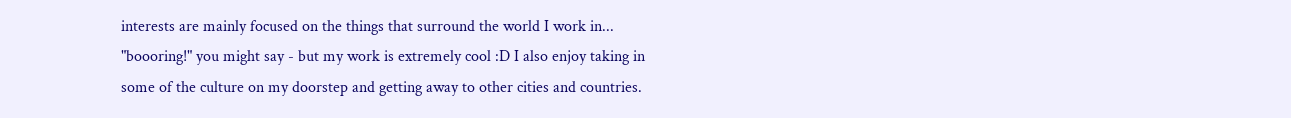interests are mainly focused on the things that surround the world I work in... "boooring!" you might say - but my work is extremely cool :D I also enjoy taking in some of the culture on my doorstep and getting away to other cities and countries.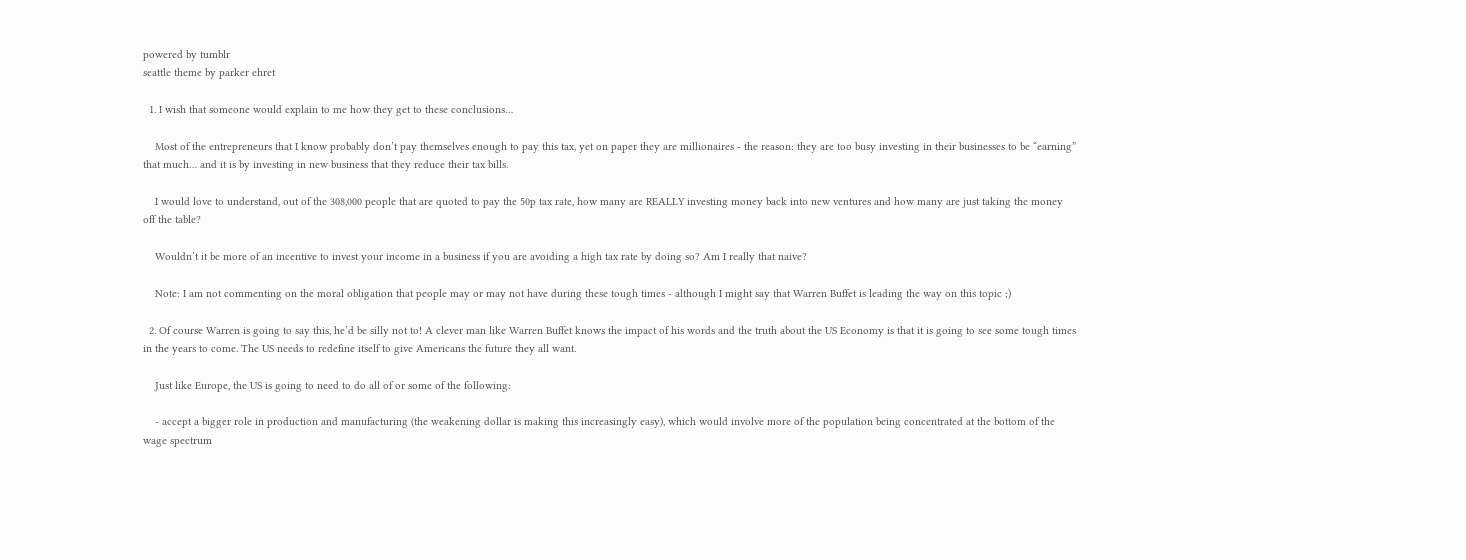powered by tumblr
seattle theme by parker ehret

  1. I wish that someone would explain to me how they get to these conclusions…

    Most of the entrepreneurs that I know probably don’t pay themselves enough to pay this tax, yet on paper they are millionaires - the reason: they are too busy investing in their businesses to be “earning” that much… and it is by investing in new business that they reduce their tax bills.

    I would love to understand, out of the 308,000 people that are quoted to pay the 50p tax rate, how many are REALLY investing money back into new ventures and how many are just taking the money off the table?

    Wouldn’t it be more of an incentive to invest your income in a business if you are avoiding a high tax rate by doing so? Am I really that naive?

    Note: I am not commenting on the moral obligation that people may or may not have during these tough times - although I might say that Warren Buffet is leading the way on this topic ;)

  2. Of course Warren is going to say this, he’d be silly not to! A clever man like Warren Buffet knows the impact of his words and the truth about the US Economy is that it is going to see some tough times in the years to come. The US needs to redefine itself to give Americans the future they all want.

    Just like Europe, the US is going to need to do all of or some of the following:

    - accept a bigger role in production and manufacturing (the weakening dollar is making this increasingly easy), which would involve more of the population being concentrated at the bottom of the wage spectrum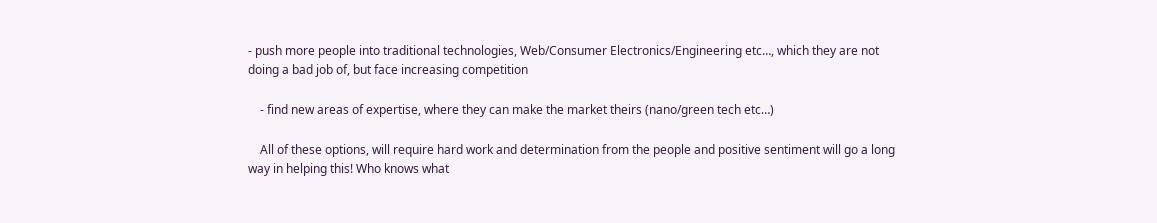- push more people into traditional technologies, Web/Consumer Electronics/Engineering etc…, which they are not doing a bad job of, but face increasing competition

    - find new areas of expertise, where they can make the market theirs (nano/green tech etc…)

    All of these options, will require hard work and determination from the people and positive sentiment will go a long way in helping this! Who knows what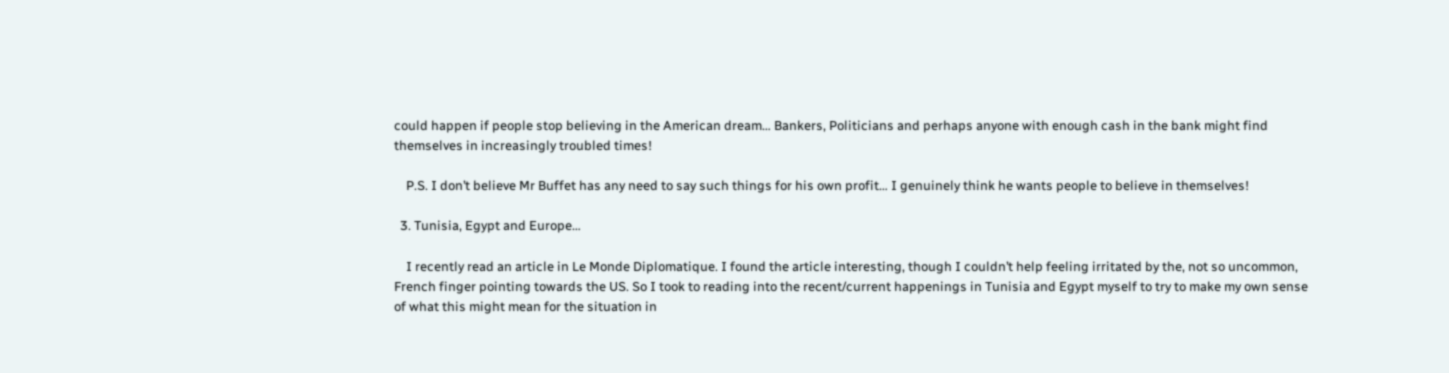could happen if people stop believing in the American dream… Bankers, Politicians and perhaps anyone with enough cash in the bank might find themselves in increasingly troubled times!

    P.S. I don’t believe Mr Buffet has any need to say such things for his own profit… I genuinely think he wants people to believe in themselves!

  3. Tunisia, Egypt and Europe…

    I recently read an article in Le Monde Diplomatique. I found the article interesting, though I couldn’t help feeling irritated by the, not so uncommon, French finger pointing towards the US. So I took to reading into the recent/current happenings in Tunisia and Egypt myself to try to make my own sense of what this might mean for the situation in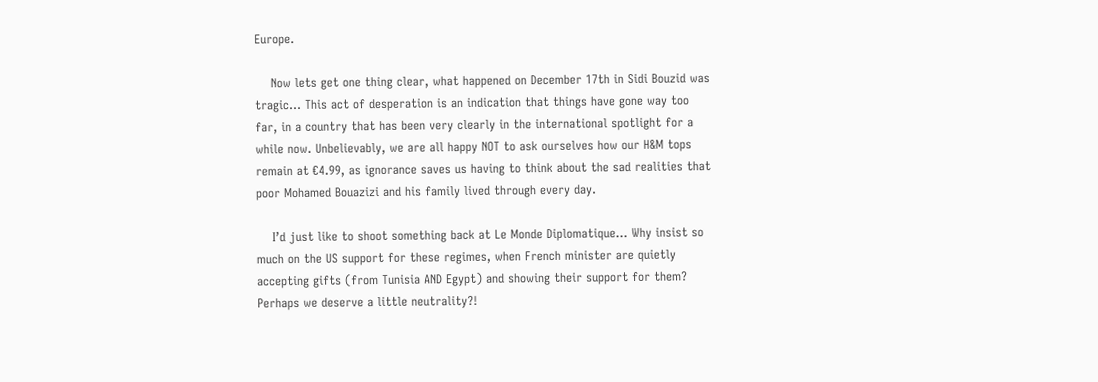Europe.

    Now lets get one thing clear, what happened on December 17th in Sidi Bouzid was tragic… This act of desperation is an indication that things have gone way too far, in a country that has been very clearly in the international spotlight for a while now. Unbelievably, we are all happy NOT to ask ourselves how our H&M tops remain at €4.99, as ignorance saves us having to think about the sad realities that poor Mohamed Bouazizi and his family lived through every day.

    I’d just like to shoot something back at Le Monde Diplomatique… Why insist so much on the US support for these regimes, when French minister are quietly accepting gifts (from Tunisia AND Egypt) and showing their support for them? Perhaps we deserve a little neutrality?!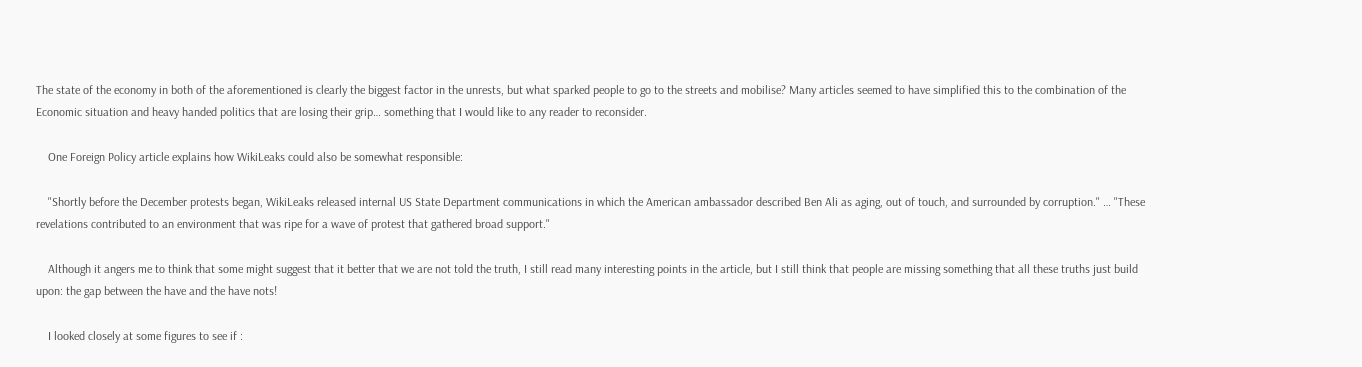The state of the economy in both of the aforementioned is clearly the biggest factor in the unrests, but what sparked people to go to the streets and mobilise? Many articles seemed to have simplified this to the combination of the Economic situation and heavy handed politics that are losing their grip… something that I would like to any reader to reconsider.

    One Foreign Policy article explains how WikiLeaks could also be somewhat responsible:

    "Shortly before the December protests began, WikiLeaks released internal US State Department communications in which the American ambassador described Ben Ali as aging, out of touch, and surrounded by corruption." … "These revelations contributed to an environment that was ripe for a wave of protest that gathered broad support."

    Although it angers me to think that some might suggest that it better that we are not told the truth, I still read many interesting points in the article, but I still think that people are missing something that all these truths just build upon: the gap between the have and the have nots!

    I looked closely at some figures to see if :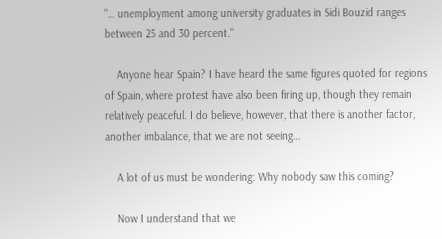"… unemployment among university graduates in Sidi Bouzid ranges between 25 and 30 percent."

    Anyone hear Spain? I have heard the same figures quoted for regions of Spain, where protest have also been firing up, though they remain relatively peaceful. I do believe, however, that there is another factor, another imbalance, that we are not seeing…

    A lot of us must be wondering: Why nobody saw this coming?

    Now I understand that we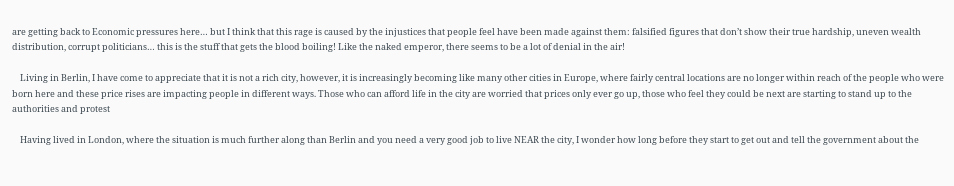are getting back to Economic pressures here… but I think that this rage is caused by the injustices that people feel have been made against them: falsified figures that don’t show their true hardship, uneven wealth distribution, corrupt politicians… this is the stuff that gets the blood boiling! Like the naked emperor, there seems to be a lot of denial in the air!

    Living in Berlin, I have come to appreciate that it is not a rich city, however, it is increasingly becoming like many other cities in Europe, where fairly central locations are no longer within reach of the people who were born here and these price rises are impacting people in different ways. Those who can afford life in the city are worried that prices only ever go up, those who feel they could be next are starting to stand up to the authorities and protest

    Having lived in London, where the situation is much further along than Berlin and you need a very good job to live NEAR the city, I wonder how long before they start to get out and tell the government about the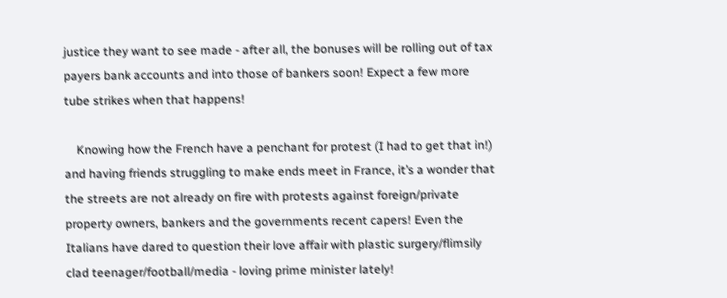justice they want to see made - after all, the bonuses will be rolling out of tax payers bank accounts and into those of bankers soon! Expect a few more tube strikes when that happens!

    Knowing how the French have a penchant for protest (I had to get that in!) and having friends struggling to make ends meet in France, it’s a wonder that the streets are not already on fire with protests against foreign/private property owners, bankers and the governments recent capers! Even the Italians have dared to question their love affair with plastic surgery/flimsily clad teenager/football/media - loving prime minister lately!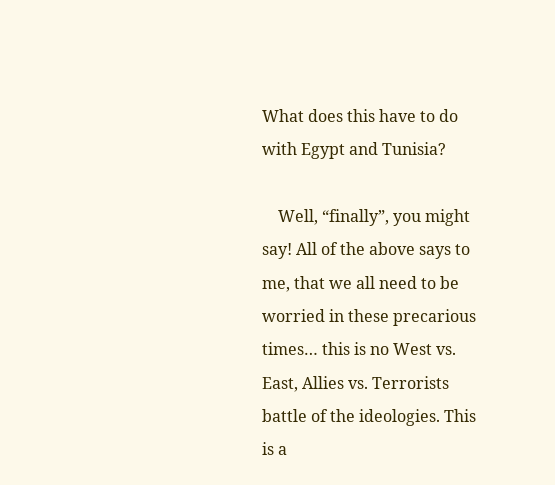What does this have to do with Egypt and Tunisia?

    Well, “finally”, you might say! All of the above says to me, that we all need to be worried in these precarious times… this is no West vs. East, Allies vs. Terrorists battle of the ideologies. This is a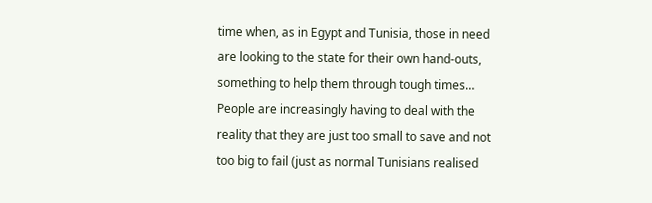time when, as in Egypt and Tunisia, those in need are looking to the state for their own hand-outs, something to help them through tough times… People are increasingly having to deal with the reality that they are just too small to save and not too big to fail (just as normal Tunisians realised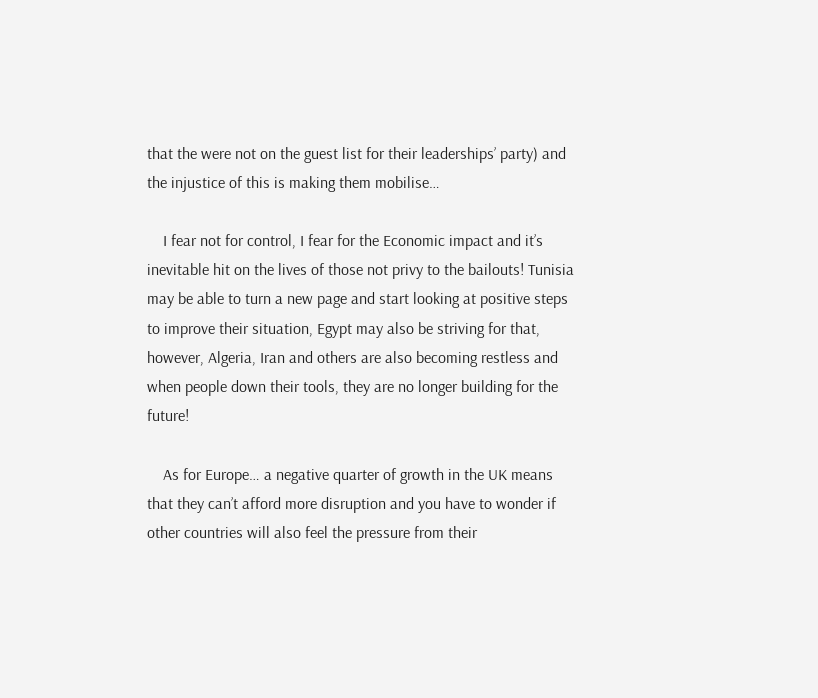that the were not on the guest list for their leaderships’ party) and the injustice of this is making them mobilise…

    I fear not for control, I fear for the Economic impact and it’s inevitable hit on the lives of those not privy to the bailouts! Tunisia may be able to turn a new page and start looking at positive steps to improve their situation, Egypt may also be striving for that, however, Algeria, Iran and others are also becoming restless and when people down their tools, they are no longer building for the future!

    As for Europe… a negative quarter of growth in the UK means that they can’t afford more disruption and you have to wonder if other countries will also feel the pressure from their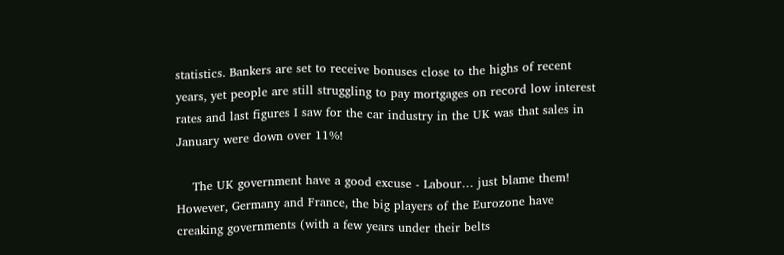statistics. Bankers are set to receive bonuses close to the highs of recent years, yet people are still struggling to pay mortgages on record low interest rates and last figures I saw for the car industry in the UK was that sales in January were down over 11%!

    The UK government have a good excuse - Labour… just blame them! However, Germany and France, the big players of the Eurozone have creaking governments (with a few years under their belts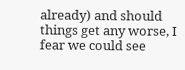already) and should things get any worse, I fear we could see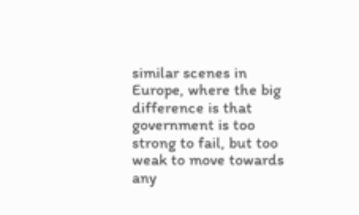similar scenes in Europe, where the big difference is that government is too strong to fail, but too weak to move towards any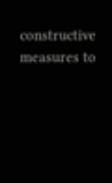constructive measures to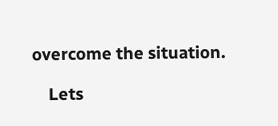overcome the situation.

    Lets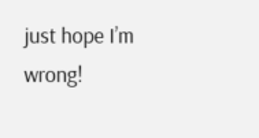just hope I’m wrong!